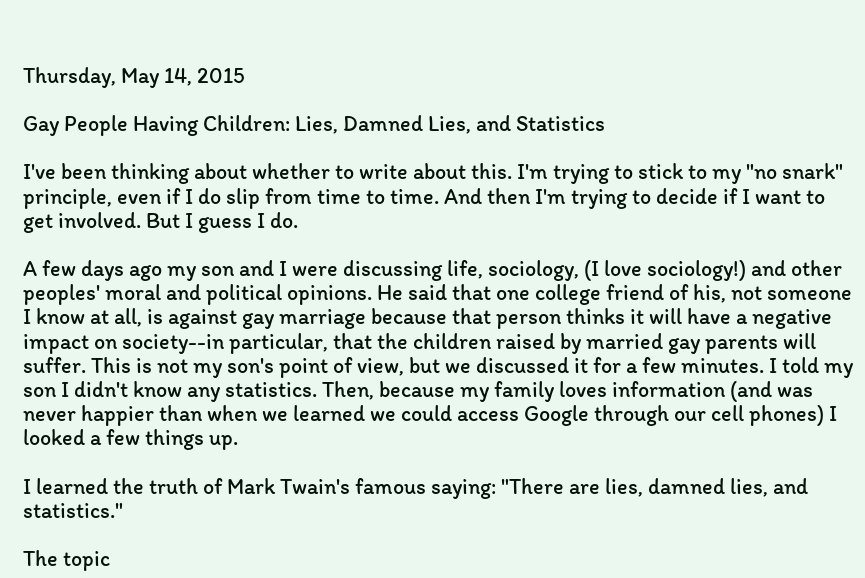Thursday, May 14, 2015

Gay People Having Children: Lies, Damned Lies, and Statistics

I've been thinking about whether to write about this. I'm trying to stick to my "no snark" principle, even if I do slip from time to time. And then I'm trying to decide if I want to get involved. But I guess I do.

A few days ago my son and I were discussing life, sociology, (I love sociology!) and other peoples' moral and political opinions. He said that one college friend of his, not someone I know at all, is against gay marriage because that person thinks it will have a negative impact on society--in particular, that the children raised by married gay parents will suffer. This is not my son's point of view, but we discussed it for a few minutes. I told my son I didn't know any statistics. Then, because my family loves information (and was never happier than when we learned we could access Google through our cell phones) I looked a few things up.

I learned the truth of Mark Twain's famous saying: "There are lies, damned lies, and statistics."

The topic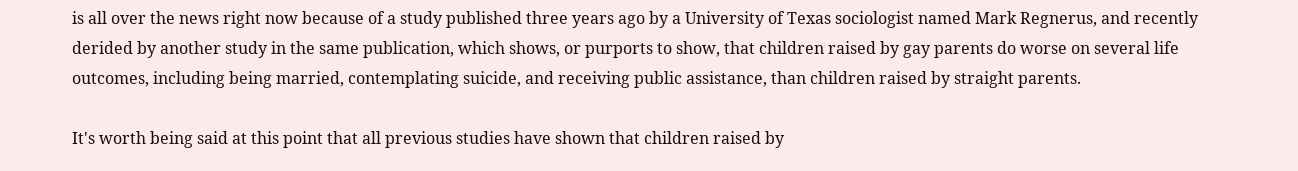is all over the news right now because of a study published three years ago by a University of Texas sociologist named Mark Regnerus, and recently derided by another study in the same publication, which shows, or purports to show, that children raised by gay parents do worse on several life outcomes, including being married, contemplating suicide, and receiving public assistance, than children raised by straight parents.

It's worth being said at this point that all previous studies have shown that children raised by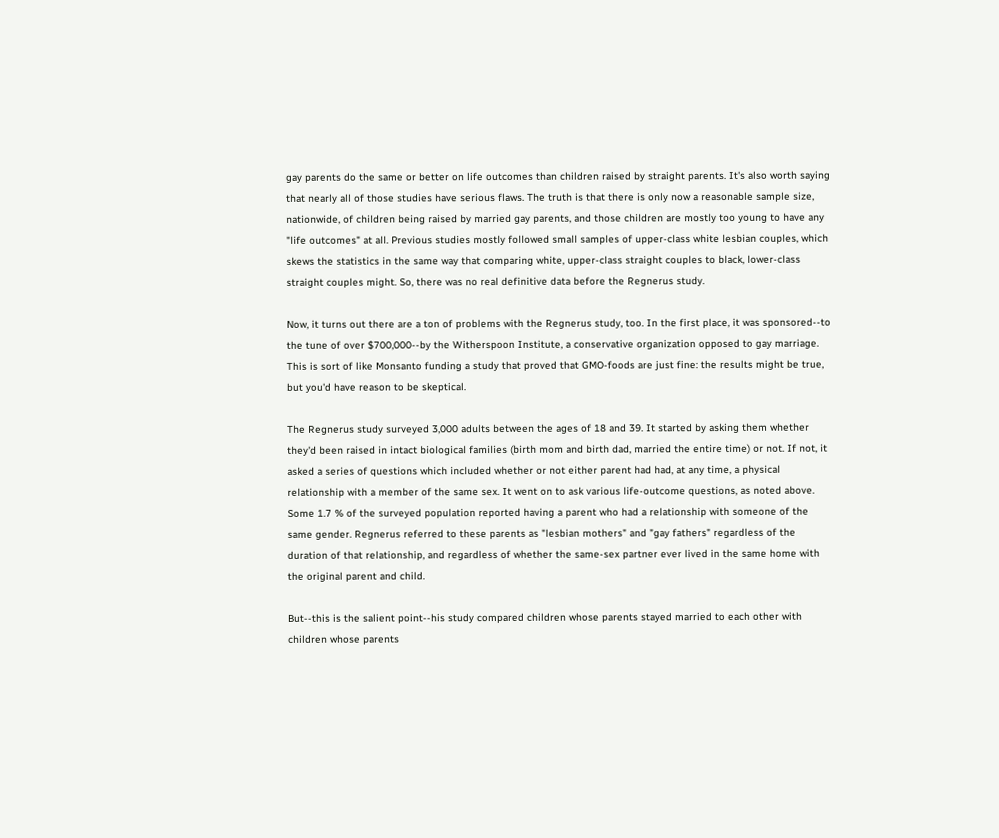gay parents do the same or better on life outcomes than children raised by straight parents. It's also worth saying that nearly all of those studies have serious flaws. The truth is that there is only now a reasonable sample size, nationwide, of children being raised by married gay parents, and those children are mostly too young to have any "life outcomes" at all. Previous studies mostly followed small samples of upper-class white lesbian couples, which skews the statistics in the same way that comparing white, upper-class straight couples to black, lower-class straight couples might. So, there was no real definitive data before the Regnerus study.

Now, it turns out there are a ton of problems with the Regnerus study, too. In the first place, it was sponsored--to the tune of over $700,000--by the Witherspoon Institute, a conservative organization opposed to gay marriage. This is sort of like Monsanto funding a study that proved that GMO-foods are just fine: the results might be true, but you'd have reason to be skeptical.

The Regnerus study surveyed 3,000 adults between the ages of 18 and 39. It started by asking them whether they'd been raised in intact biological families (birth mom and birth dad, married the entire time) or not. If not, it asked a series of questions which included whether or not either parent had had, at any time, a physical relationship with a member of the same sex. It went on to ask various life-outcome questions, as noted above. Some 1.7 % of the surveyed population reported having a parent who had a relationship with someone of the same gender. Regnerus referred to these parents as "lesbian mothers" and "gay fathers" regardless of the duration of that relationship, and regardless of whether the same-sex partner ever lived in the same home with the original parent and child.

But--this is the salient point--his study compared children whose parents stayed married to each other with children whose parents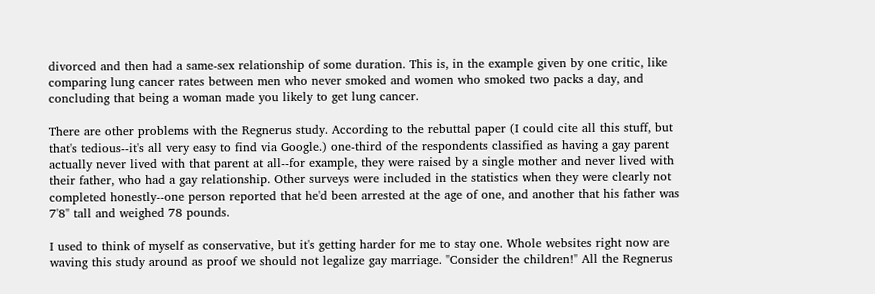divorced and then had a same-sex relationship of some duration. This is, in the example given by one critic, like comparing lung cancer rates between men who never smoked and women who smoked two packs a day, and concluding that being a woman made you likely to get lung cancer.

There are other problems with the Regnerus study. According to the rebuttal paper (I could cite all this stuff, but that's tedious--it's all very easy to find via Google.) one-third of the respondents classified as having a gay parent actually never lived with that parent at all--for example, they were raised by a single mother and never lived with their father, who had a gay relationship. Other surveys were included in the statistics when they were clearly not completed honestly--one person reported that he'd been arrested at the age of one, and another that his father was 7'8" tall and weighed 78 pounds.

I used to think of myself as conservative, but it's getting harder for me to stay one. Whole websites right now are waving this study around as proof we should not legalize gay marriage. "Consider the children!" All the Regnerus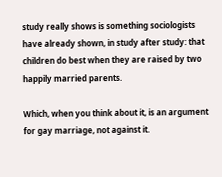study really shows is something sociologists have already shown, in study after study: that children do best when they are raised by two happily married parents.

Which, when you think about it, is an argument for gay marriage, not against it.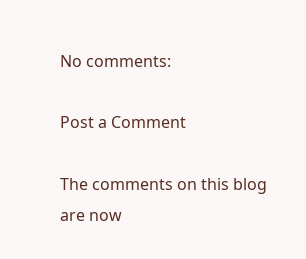No comments:

Post a Comment

The comments on this blog are now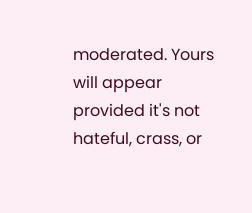moderated. Yours will appear provided it's not hateful, crass, or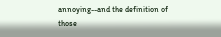annoying--and the definition of those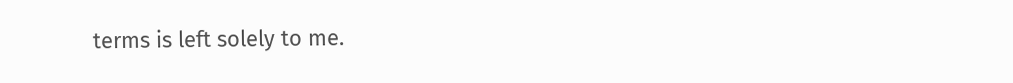terms is left solely to me.